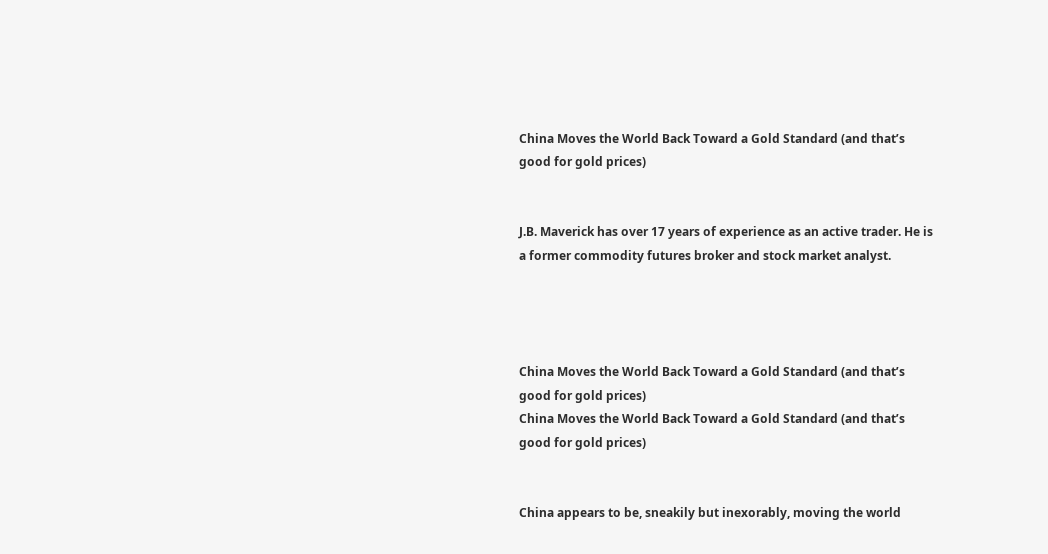China Moves the World Back Toward a Gold Standard (and that’s good for gold prices)


J.B. Maverick has over 17 years of experience as an active trader. He is a former commodity futures broker and stock market analyst.




China Moves the World Back Toward a Gold Standard (and that’s good for gold prices)
China Moves the World Back Toward a Gold Standard (and that’s good for gold prices)


China appears to be, sneakily but inexorably, moving the world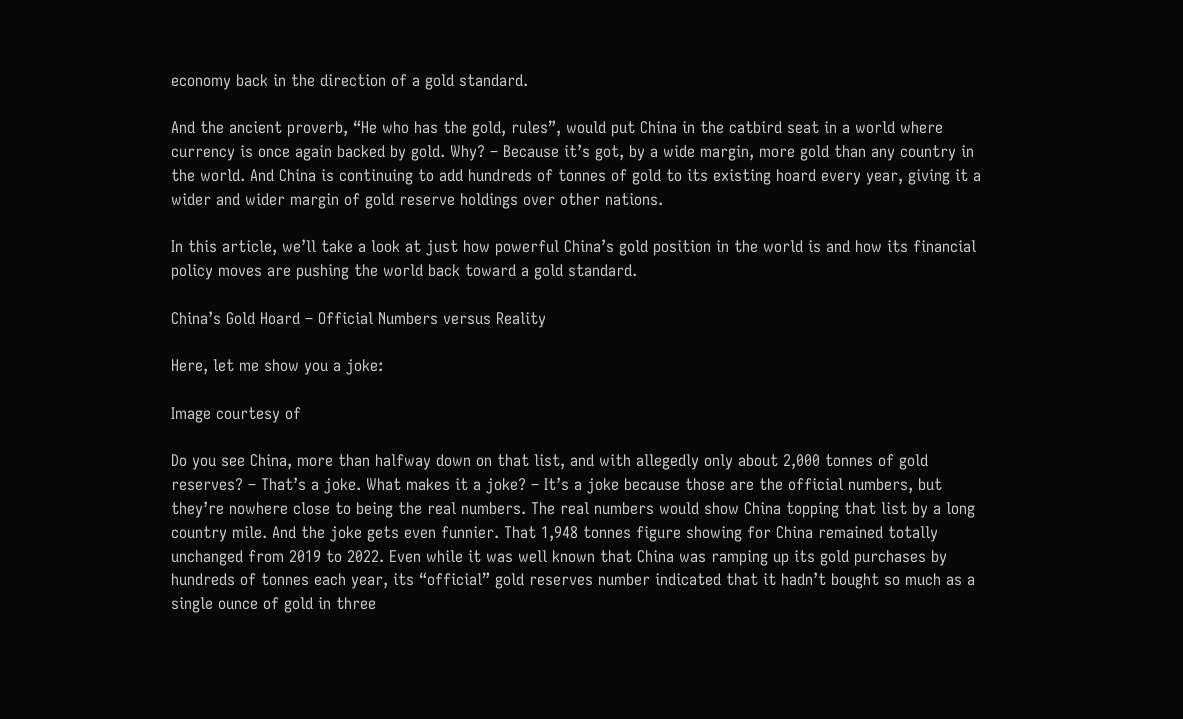economy back in the direction of a gold standard.

And the ancient proverb, “He who has the gold, rules”, would put China in the catbird seat in a world where currency is once again backed by gold. Why? – Because it’s got, by a wide margin, more gold than any country in the world. And China is continuing to add hundreds of tonnes of gold to its existing hoard every year, giving it a wider and wider margin of gold reserve holdings over other nations.

In this article, we’ll take a look at just how powerful China’s gold position in the world is and how its financial policy moves are pushing the world back toward a gold standard.

China’s Gold Hoard – Official Numbers versus Reality

Here, let me show you a joke:

Image courtesy of

Do you see China, more than halfway down on that list, and with allegedly only about 2,000 tonnes of gold reserves? – That’s a joke. What makes it a joke? – It’s a joke because those are the official numbers, but they’re nowhere close to being the real numbers. The real numbers would show China topping that list by a long country mile. And the joke gets even funnier. That 1,948 tonnes figure showing for China remained totally unchanged from 2019 to 2022. Even while it was well known that China was ramping up its gold purchases by hundreds of tonnes each year, its “official” gold reserves number indicated that it hadn’t bought so much as a single ounce of gold in three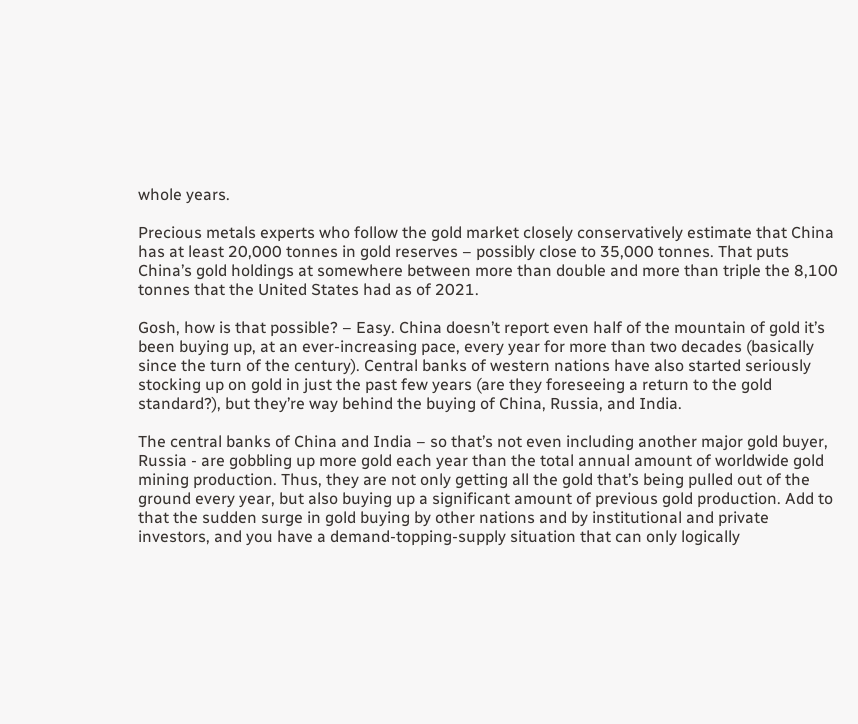whole years.

Precious metals experts who follow the gold market closely conservatively estimate that China has at least 20,000 tonnes in gold reserves – possibly close to 35,000 tonnes. That puts China’s gold holdings at somewhere between more than double and more than triple the 8,100 tonnes that the United States had as of 2021.

Gosh, how is that possible? – Easy. China doesn’t report even half of the mountain of gold it’s been buying up, at an ever-increasing pace, every year for more than two decades (basically since the turn of the century). Central banks of western nations have also started seriously stocking up on gold in just the past few years (are they foreseeing a return to the gold standard?), but they’re way behind the buying of China, Russia, and India.

The central banks of China and India – so that’s not even including another major gold buyer, Russia - are gobbling up more gold each year than the total annual amount of worldwide gold mining production. Thus, they are not only getting all the gold that’s being pulled out of the ground every year, but also buying up a significant amount of previous gold production. Add to that the sudden surge in gold buying by other nations and by institutional and private investors, and you have a demand-topping-supply situation that can only logically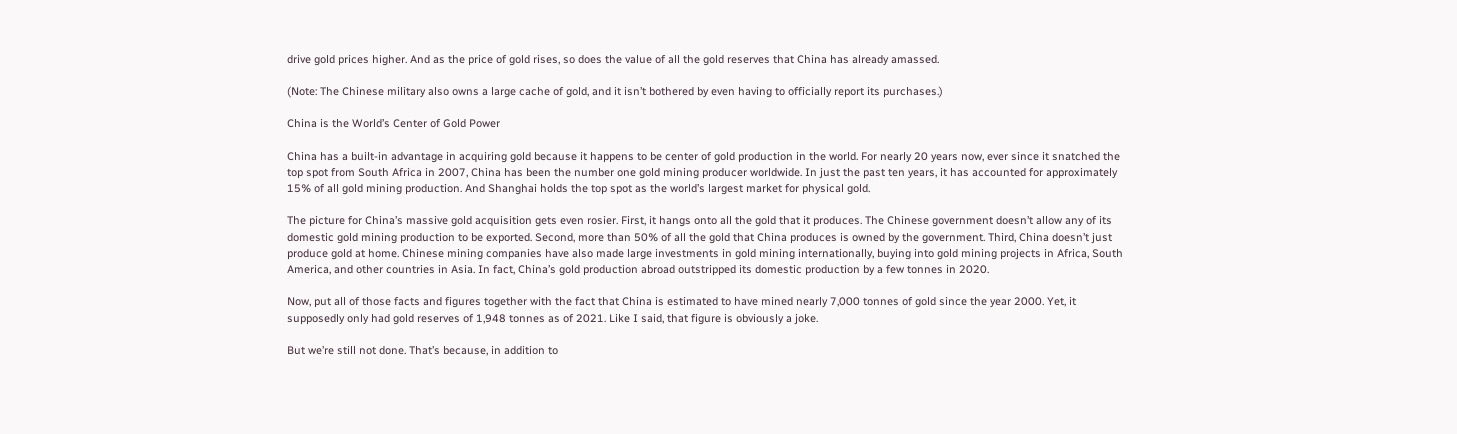drive gold prices higher. And as the price of gold rises, so does the value of all the gold reserves that China has already amassed.

(Note: The Chinese military also owns a large cache of gold, and it isn’t bothered by even having to officially report its purchases.)

China is the World’s Center of Gold Power

China has a built-in advantage in acquiring gold because it happens to be center of gold production in the world. For nearly 20 years now, ever since it snatched the top spot from South Africa in 2007, China has been the number one gold mining producer worldwide. In just the past ten years, it has accounted for approximately 15% of all gold mining production. And Shanghai holds the top spot as the world’s largest market for physical gold.

The picture for China’s massive gold acquisition gets even rosier. First, it hangs onto all the gold that it produces. The Chinese government doesn’t allow any of its domestic gold mining production to be exported. Second, more than 50% of all the gold that China produces is owned by the government. Third, China doesn’t just produce gold at home. Chinese mining companies have also made large investments in gold mining internationally, buying into gold mining projects in Africa, South America, and other countries in Asia. In fact, China’s gold production abroad outstripped its domestic production by a few tonnes in 2020.

Now, put all of those facts and figures together with the fact that China is estimated to have mined nearly 7,000 tonnes of gold since the year 2000. Yet, it supposedly only had gold reserves of 1,948 tonnes as of 2021. Like I said, that figure is obviously a joke.

But we’re still not done. That’s because, in addition to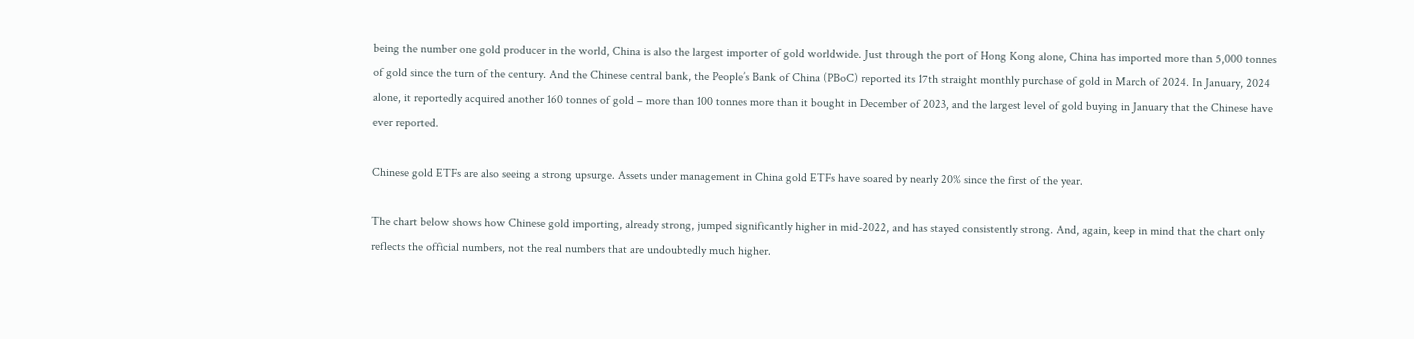being the number one gold producer in the world, China is also the largest importer of gold worldwide. Just through the port of Hong Kong alone, China has imported more than 5,000 tonnes of gold since the turn of the century. And the Chinese central bank, the People’s Bank of China (PBoC) reported its 17th straight monthly purchase of gold in March of 2024. In January, 2024 alone, it reportedly acquired another 160 tonnes of gold – more than 100 tonnes more than it bought in December of 2023, and the largest level of gold buying in January that the Chinese have ever reported.

Chinese gold ETFs are also seeing a strong upsurge. Assets under management in China gold ETFs have soared by nearly 20% since the first of the year.

The chart below shows how Chinese gold importing, already strong, jumped significantly higher in mid-2022, and has stayed consistently strong. And, again, keep in mind that the chart only reflects the official numbers, not the real numbers that are undoubtedly much higher.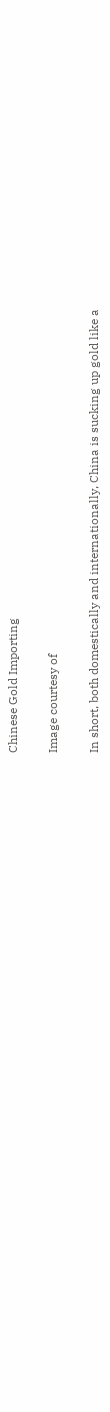Chinese Gold Importing

Image courtesy of

In short, both domestically and internationally, China is sucking up gold like a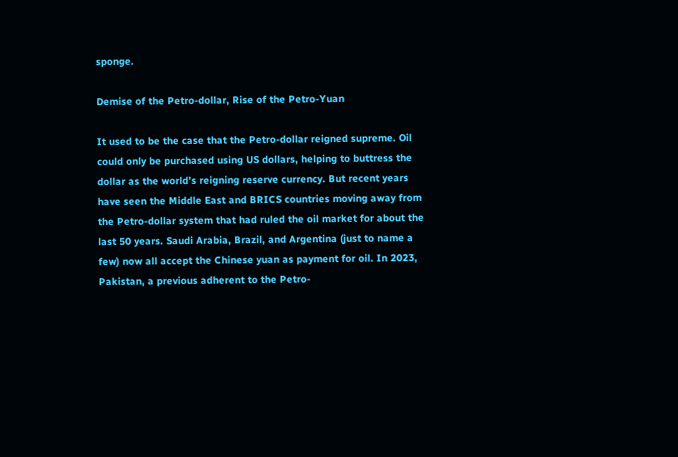sponge.

Demise of the Petro-dollar, Rise of the Petro-Yuan

It used to be the case that the Petro-dollar reigned supreme. Oil could only be purchased using US dollars, helping to buttress the dollar as the world’s reigning reserve currency. But recent years have seen the Middle East and BRICS countries moving away from the Petro-dollar system that had ruled the oil market for about the last 50 years. Saudi Arabia, Brazil, and Argentina (just to name a few) now all accept the Chinese yuan as payment for oil. In 2023, Pakistan, a previous adherent to the Petro-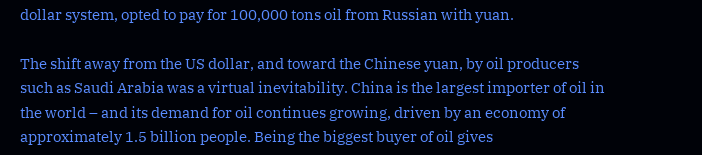dollar system, opted to pay for 100,000 tons oil from Russian with yuan.

The shift away from the US dollar, and toward the Chinese yuan, by oil producers such as Saudi Arabia was a virtual inevitability. China is the largest importer of oil in the world – and its demand for oil continues growing, driven by an economy of approximately 1.5 billion people. Being the biggest buyer of oil gives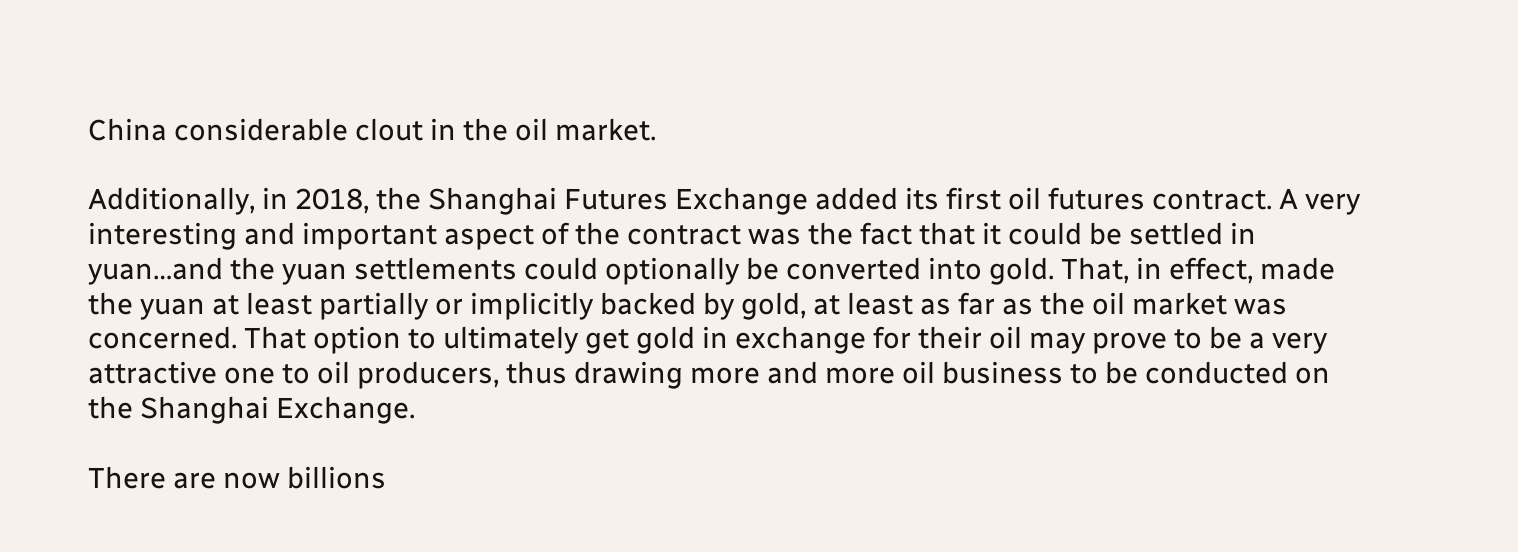China considerable clout in the oil market.

Additionally, in 2018, the Shanghai Futures Exchange added its first oil futures contract. A very interesting and important aspect of the contract was the fact that it could be settled in yuan…and the yuan settlements could optionally be converted into gold. That, in effect, made the yuan at least partially or implicitly backed by gold, at least as far as the oil market was concerned. That option to ultimately get gold in exchange for their oil may prove to be a very attractive one to oil producers, thus drawing more and more oil business to be conducted on the Shanghai Exchange.

There are now billions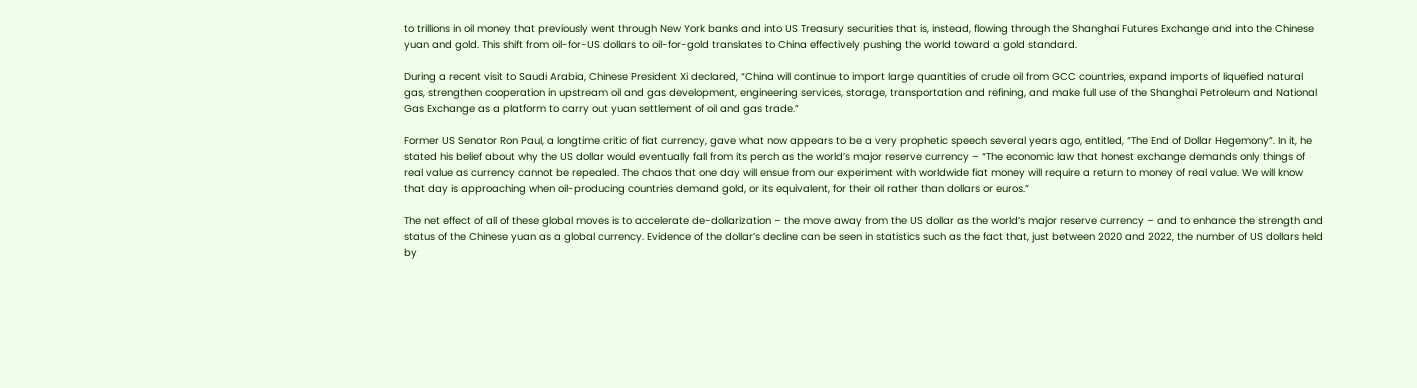to trillions in oil money that previously went through New York banks and into US Treasury securities that is, instead, flowing through the Shanghai Futures Exchange and into the Chinese yuan and gold. This shift from oil-for-US dollars to oil-for-gold translates to China effectively pushing the world toward a gold standard.

During a recent visit to Saudi Arabia, Chinese President Xi declared, “China will continue to import large quantities of crude oil from GCC countries, expand imports of liquefied natural gas, strengthen cooperation in upstream oil and gas development, engineering services, storage, transportation and refining, and make full use of the Shanghai Petroleum and National Gas Exchange as a platform to carry out yuan settlement of oil and gas trade.”

Former US Senator Ron Paul, a longtime critic of fiat currency, gave what now appears to be a very prophetic speech several years ago, entitled, “The End of Dollar Hegemony”. In it, he stated his belief about why the US dollar would eventually fall from its perch as the world’s major reserve currency – “The economic law that honest exchange demands only things of real value as currency cannot be repealed. The chaos that one day will ensue from our experiment with worldwide fiat money will require a return to money of real value. We will know that day is approaching when oil-producing countries demand gold, or its equivalent, for their oil rather than dollars or euros.”

The net effect of all of these global moves is to accelerate de-dollarization – the move away from the US dollar as the world’s major reserve currency – and to enhance the strength and status of the Chinese yuan as a global currency. Evidence of the dollar’s decline can be seen in statistics such as the fact that, just between 2020 and 2022, the number of US dollars held by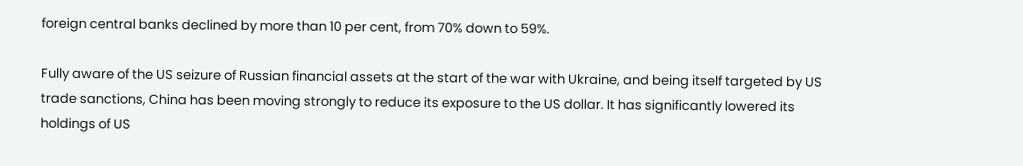foreign central banks declined by more than 10 per cent, from 70% down to 59%.

Fully aware of the US seizure of Russian financial assets at the start of the war with Ukraine, and being itself targeted by US trade sanctions, China has been moving strongly to reduce its exposure to the US dollar. It has significantly lowered its holdings of US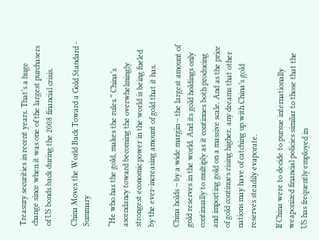Treasury securities in recent years. That’s a huge change since when it was one of the largest purchasers of US bonds back during the 2008 financial crisis.

China Moves the World Back Toward a Gold Standard - Summary

“He who has the gold, makes the rules.” China’s ascendancy toward becoming the overwhelmingly strongest economic power in the world is being fueled by the ever-increasing amount of gold that it has.

China holds – by a wide margin – the largest amount of gold reserves in the world. And its gold holdings only continually to multiply as it continues both producing and importing gold on a massive scale. And as the price of gold continues rising higher, any dreams that other nations may have of catching up with China’s gold reserves steadily evaporate.

If China were to decide to pursue internationally weaponized financial policies similar to those that the US has frequently employed in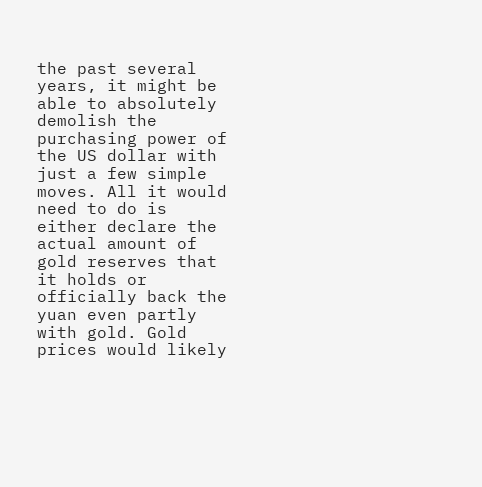the past several years, it might be able to absolutely demolish the purchasing power of the US dollar with just a few simple moves. All it would need to do is either declare the actual amount of gold reserves that it holds or officially back the yuan even partly with gold. Gold prices would likely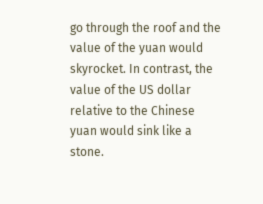go through the roof and the value of the yuan would skyrocket. In contrast, the value of the US dollar relative to the Chinese yuan would sink like a stone.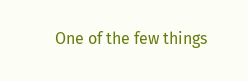One of the few things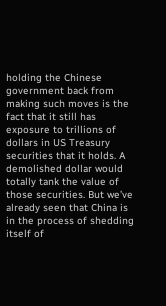holding the Chinese government back from making such moves is the fact that it still has exposure to trillions of dollars in US Treasury securities that it holds. A demolished dollar would totally tank the value of those securities. But we’ve already seen that China is in the process of shedding itself of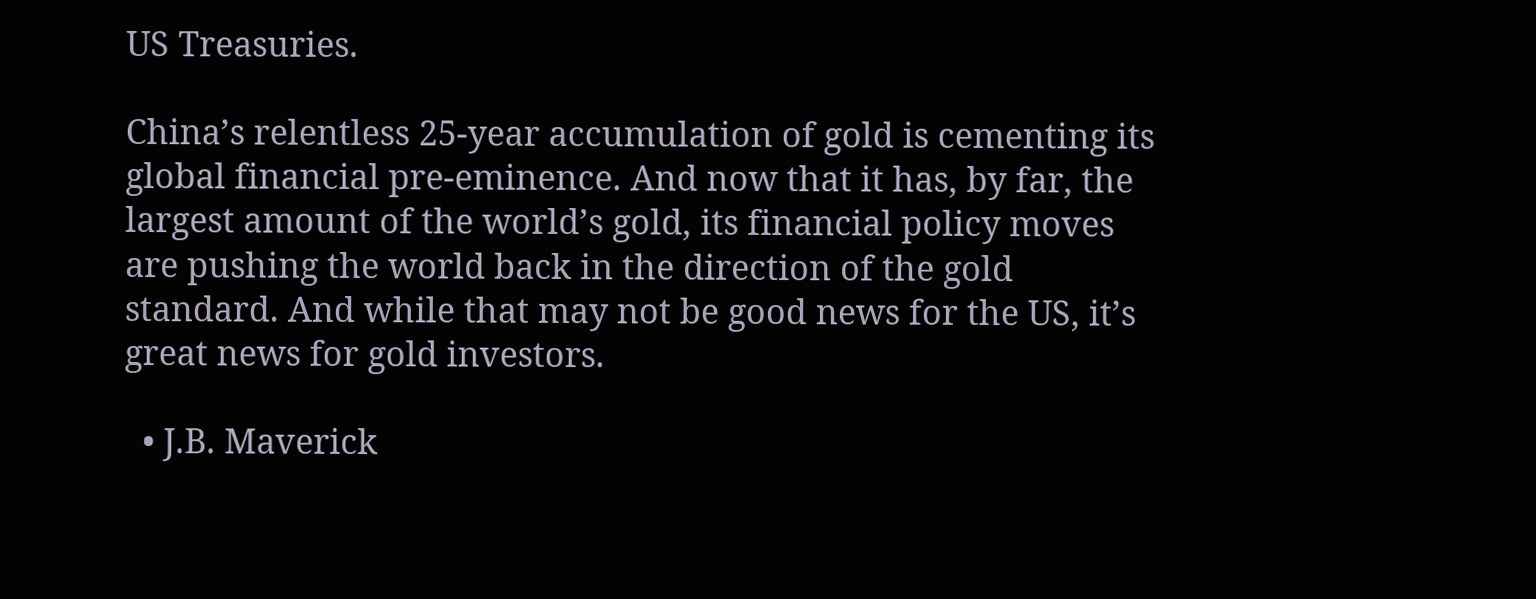US Treasuries.

China’s relentless 25-year accumulation of gold is cementing its global financial pre-eminence. And now that it has, by far, the largest amount of the world’s gold, its financial policy moves are pushing the world back in the direction of the gold standard. And while that may not be good news for the US, it’s great news for gold investors.

  • J.B. Maverick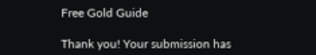Free Gold Guide

Thank you! Your submission has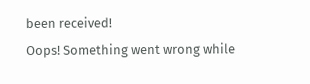been received!
Oops! Something went wrong while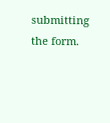submitting the form.